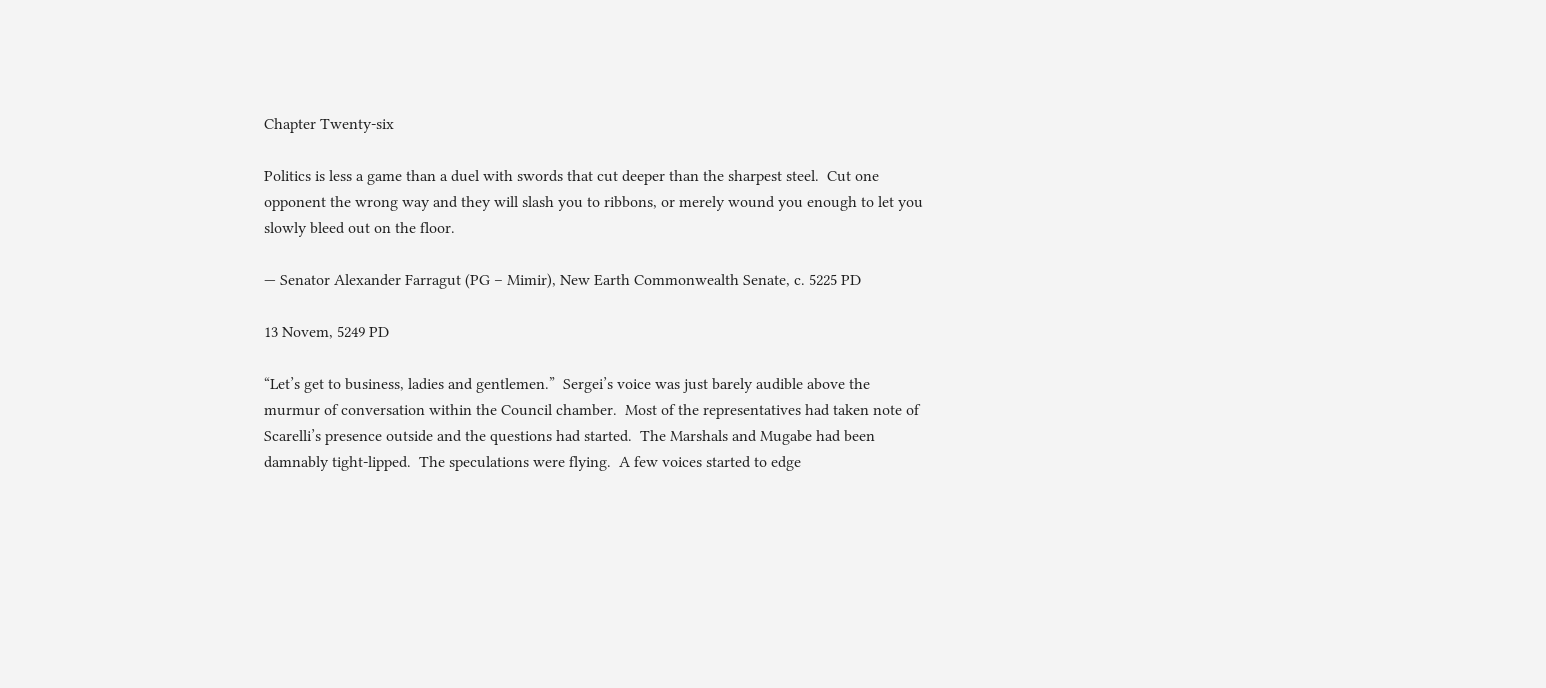Chapter Twenty-six

Politics is less a game than a duel with swords that cut deeper than the sharpest steel.  Cut one opponent the wrong way and they will slash you to ribbons, or merely wound you enough to let you slowly bleed out on the floor.

— Senator Alexander Farragut (PG – Mimir), New Earth Commonwealth Senate, c. 5225 PD

13 Novem, 5249 PD

“Let’s get to business, ladies and gentlemen.”  Sergei’s voice was just barely audible above the murmur of conversation within the Council chamber.  Most of the representatives had taken note of Scarelli’s presence outside and the questions had started.  The Marshals and Mugabe had been damnably tight-lipped.  The speculations were flying.  A few voices started to edge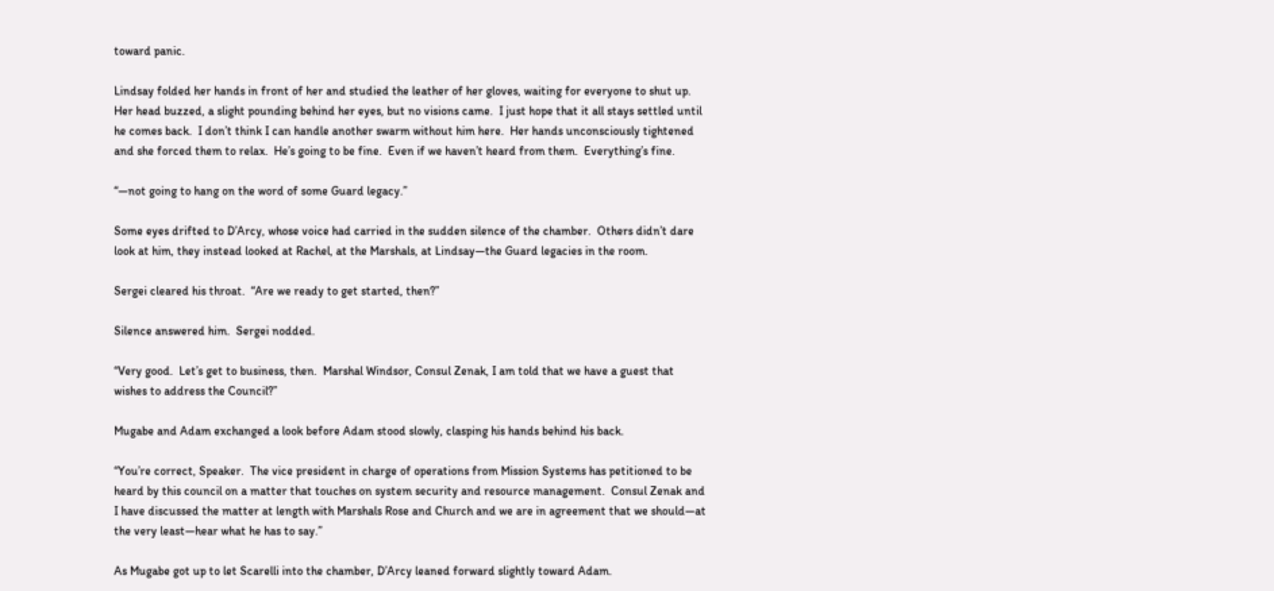toward panic.

Lindsay folded her hands in front of her and studied the leather of her gloves, waiting for everyone to shut up.  Her head buzzed, a slight pounding behind her eyes, but no visions came.  I just hope that it all stays settled until he comes back.  I don’t think I can handle another swarm without him here.  Her hands unconsciously tightened and she forced them to relax.  He’s going to be fine.  Even if we haven’t heard from them.  Everything’s fine.

“—not going to hang on the word of some Guard legacy.”

Some eyes drifted to D’Arcy, whose voice had carried in the sudden silence of the chamber.  Others didn’t dare look at him, they instead looked at Rachel, at the Marshals, at Lindsay—the Guard legacies in the room.

Sergei cleared his throat.  “Are we ready to get started, then?”

Silence answered him.  Sergei nodded.

“Very good.  Let’s get to business, then.  Marshal Windsor, Consul Zenak, I am told that we have a guest that wishes to address the Council?”

Mugabe and Adam exchanged a look before Adam stood slowly, clasping his hands behind his back.

“You’re correct, Speaker.  The vice president in charge of operations from Mission Systems has petitioned to be heard by this council on a matter that touches on system security and resource management.  Consul Zenak and I have discussed the matter at length with Marshals Rose and Church and we are in agreement that we should—at the very least—hear what he has to say.”

As Mugabe got up to let Scarelli into the chamber, D’Arcy leaned forward slightly toward Adam.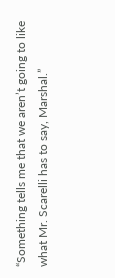“Something tells me that we aren’t going to like what Mr. Scarelli has to say, Marshal.”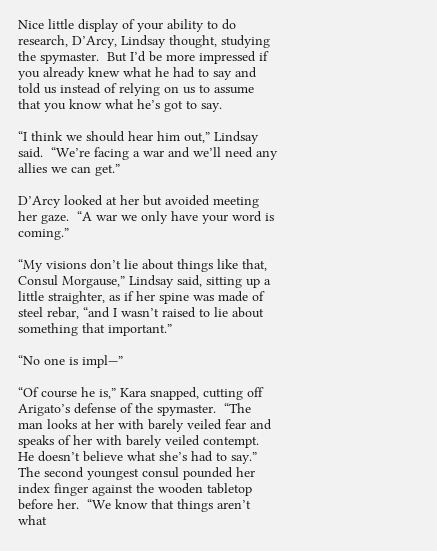Nice little display of your ability to do research, D’Arcy, Lindsay thought, studying the spymaster.  But I’d be more impressed if you already knew what he had to say and told us instead of relying on us to assume that you know what he’s got to say.

“I think we should hear him out,” Lindsay said.  “We’re facing a war and we’ll need any allies we can get.”

D’Arcy looked at her but avoided meeting her gaze.  “A war we only have your word is coming.”

“My visions don’t lie about things like that, Consul Morgause,” Lindsay said, sitting up a little straighter, as if her spine was made of steel rebar, “and I wasn’t raised to lie about something that important.”

“No one is impl—”

“Of course he is,” Kara snapped, cutting off Arigato’s defense of the spymaster.  “The man looks at her with barely veiled fear and speaks of her with barely veiled contempt.  He doesn’t believe what she’s had to say.”  The second youngest consul pounded her index finger against the wooden tabletop before her.  “We know that things aren’t what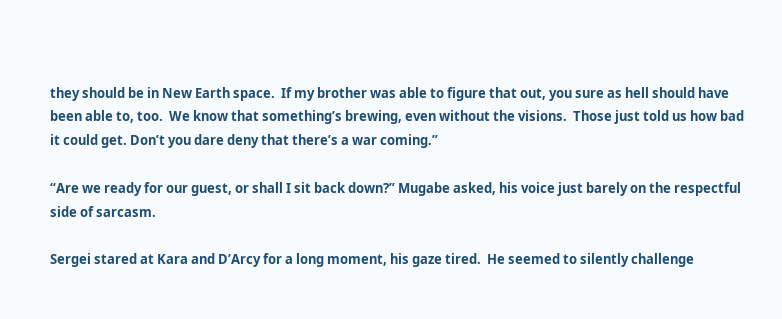they should be in New Earth space.  If my brother was able to figure that out, you sure as hell should have been able to, too.  We know that something’s brewing, even without the visions.  Those just told us how bad it could get. Don’t you dare deny that there’s a war coming.”

“Are we ready for our guest, or shall I sit back down?” Mugabe asked, his voice just barely on the respectful side of sarcasm.

Sergei stared at Kara and D’Arcy for a long moment, his gaze tired.  He seemed to silently challenge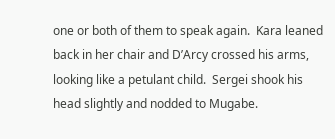one or both of them to speak again.  Kara leaned back in her chair and D’Arcy crossed his arms, looking like a petulant child.  Sergei shook his head slightly and nodded to Mugabe.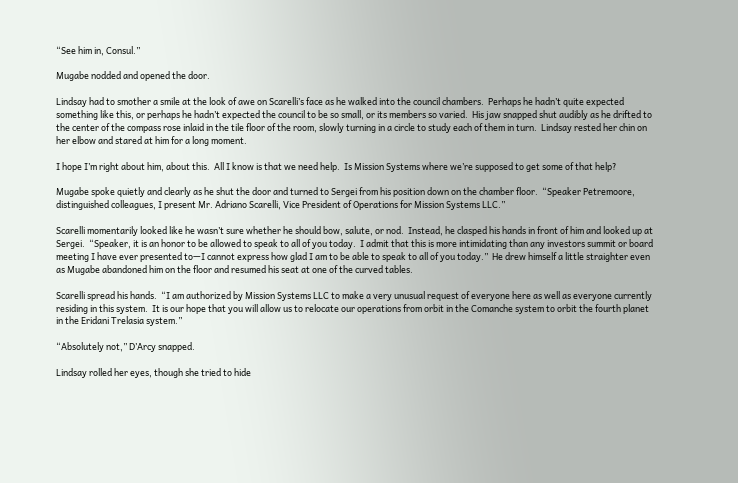“See him in, Consul.”

Mugabe nodded and opened the door.

Lindsay had to smother a smile at the look of awe on Scarelli’s face as he walked into the council chambers.  Perhaps he hadn’t quite expected something like this, or perhaps he hadn’t expected the council to be so small, or its members so varied.  His jaw snapped shut audibly as he drifted to the center of the compass rose inlaid in the tile floor of the room, slowly turning in a circle to study each of them in turn.  Lindsay rested her chin on her elbow and stared at him for a long moment.

I hope I’m right about him, about this.  All I know is that we need help.  Is Mission Systems where we’re supposed to get some of that help?

Mugabe spoke quietly and clearly as he shut the door and turned to Sergei from his position down on the chamber floor.  “Speaker Petremoore, distinguished colleagues, I present Mr. Adriano Scarelli, Vice President of Operations for Mission Systems LLC.”

Scarelli momentarily looked like he wasn’t sure whether he should bow, salute, or nod.  Instead, he clasped his hands in front of him and looked up at Sergei.  “Speaker, it is an honor to be allowed to speak to all of you today.  I admit that this is more intimidating than any investors summit or board meeting I have ever presented to—I cannot express how glad I am to be able to speak to all of you today.”  He drew himself a little straighter even as Mugabe abandoned him on the floor and resumed his seat at one of the curved tables.

Scarelli spread his hands.  “I am authorized by Mission Systems LLC to make a very unusual request of everyone here as well as everyone currently residing in this system.  It is our hope that you will allow us to relocate our operations from orbit in the Comanche system to orbit the fourth planet in the Eridani Trelasia system.”

“Absolutely not,” D’Arcy snapped.

Lindsay rolled her eyes, though she tried to hide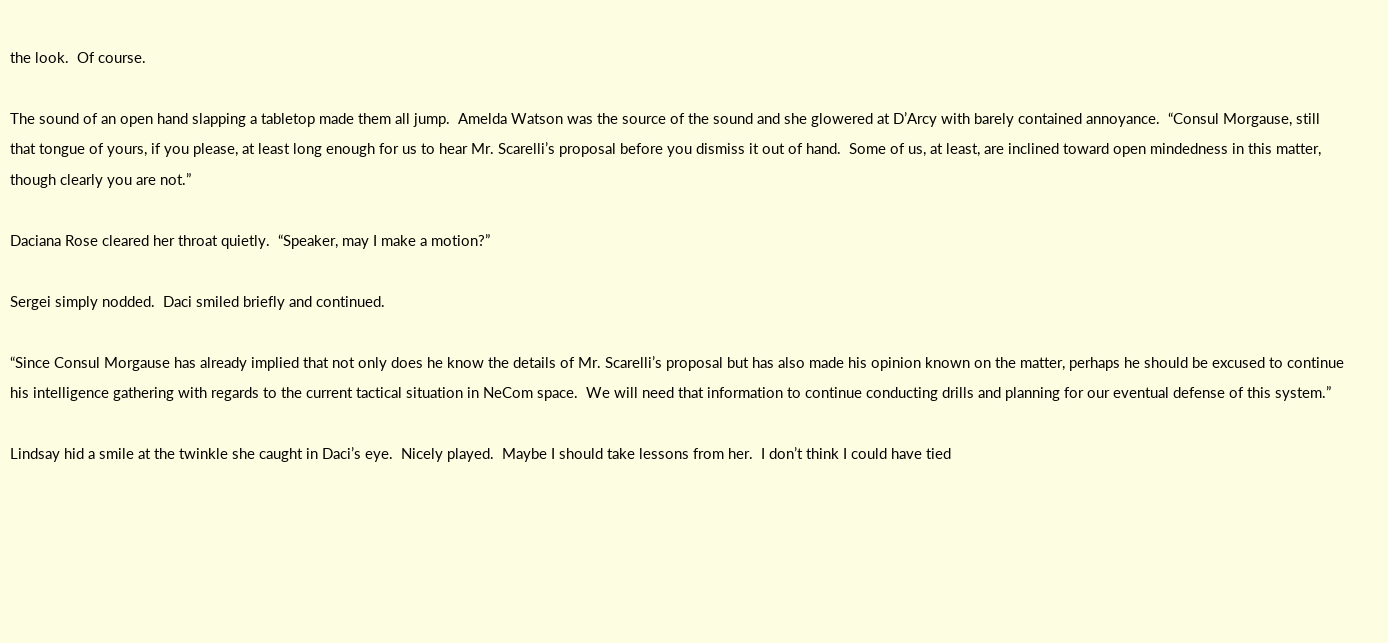the look.  Of course.

The sound of an open hand slapping a tabletop made them all jump.  Amelda Watson was the source of the sound and she glowered at D’Arcy with barely contained annoyance.  “Consul Morgause, still that tongue of yours, if you please, at least long enough for us to hear Mr. Scarelli’s proposal before you dismiss it out of hand.  Some of us, at least, are inclined toward open mindedness in this matter, though clearly you are not.”

Daciana Rose cleared her throat quietly.  “Speaker, may I make a motion?”

Sergei simply nodded.  Daci smiled briefly and continued.

“Since Consul Morgause has already implied that not only does he know the details of Mr. Scarelli’s proposal but has also made his opinion known on the matter, perhaps he should be excused to continue his intelligence gathering with regards to the current tactical situation in NeCom space.  We will need that information to continue conducting drills and planning for our eventual defense of this system.”

Lindsay hid a smile at the twinkle she caught in Daci’s eye.  Nicely played.  Maybe I should take lessons from her.  I don’t think I could have tied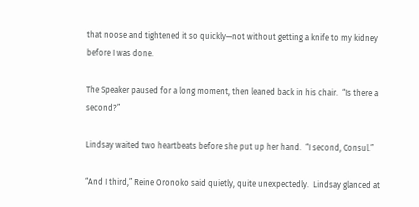that noose and tightened it so quickly—not without getting a knife to my kidney before I was done.

The Speaker paused for a long moment, then leaned back in his chair.  “Is there a second?”

Lindsay waited two heartbeats before she put up her hand.  “I second, Consul.”

“And I third,” Reine Oronoko said quietly, quite unexpectedly.  Lindsay glanced at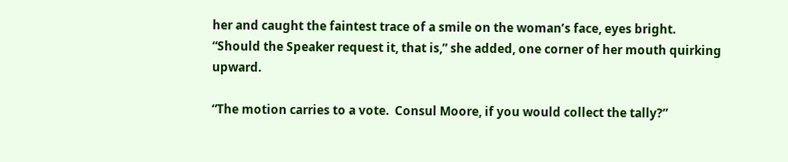her and caught the faintest trace of a smile on the woman’s face, eyes bright.  “Should the Speaker request it, that is,” she added, one corner of her mouth quirking upward.

“The motion carries to a vote.  Consul Moore, if you would collect the tally?”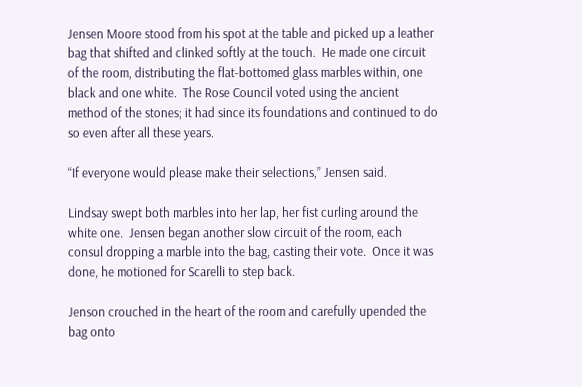Jensen Moore stood from his spot at the table and picked up a leather bag that shifted and clinked softly at the touch.  He made one circuit of the room, distributing the flat-bottomed glass marbles within, one black and one white.  The Rose Council voted using the ancient method of the stones; it had since its foundations and continued to do so even after all these years.

“If everyone would please make their selections,” Jensen said.

Lindsay swept both marbles into her lap, her fist curling around the white one.  Jensen began another slow circuit of the room, each consul dropping a marble into the bag, casting their vote.  Once it was done, he motioned for Scarelli to step back.

Jenson crouched in the heart of the room and carefully upended the bag onto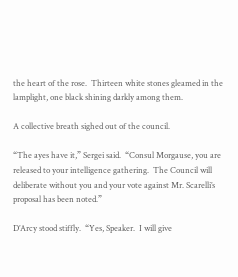the heart of the rose.  Thirteen white stones gleamed in the lamplight, one black shining darkly among them.

A collective breath sighed out of the council.

“The ayes have it,” Sergei said.  “Consul Morgause, you are released to your intelligence gathering.  The Council will deliberate without you and your vote against Mr. Scarelli’s proposal has been noted.”

D’Arcy stood stiffly.  “Yes, Speaker.  I will give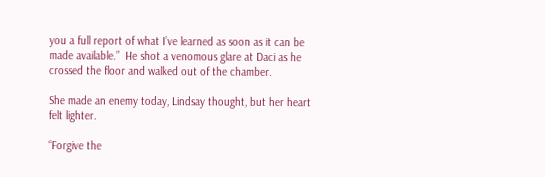you a full report of what I’ve learned as soon as it can be made available.”  He shot a venomous glare at Daci as he crossed the floor and walked out of the chamber.

She made an enemy today, Lindsay thought, but her heart felt lighter.

“Forgive the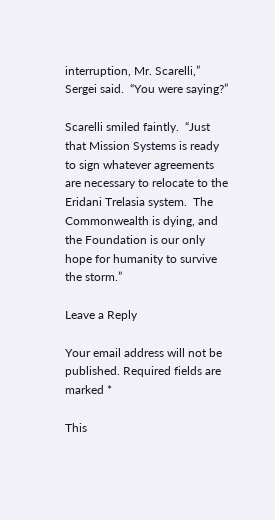interruption, Mr. Scarelli,” Sergei said.  “You were saying?”

Scarelli smiled faintly.  “Just that Mission Systems is ready to sign whatever agreements are necessary to relocate to the Eridani Trelasia system.  The Commonwealth is dying, and the Foundation is our only hope for humanity to survive the storm.”

Leave a Reply

Your email address will not be published. Required fields are marked *

This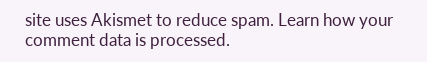site uses Akismet to reduce spam. Learn how your comment data is processed.